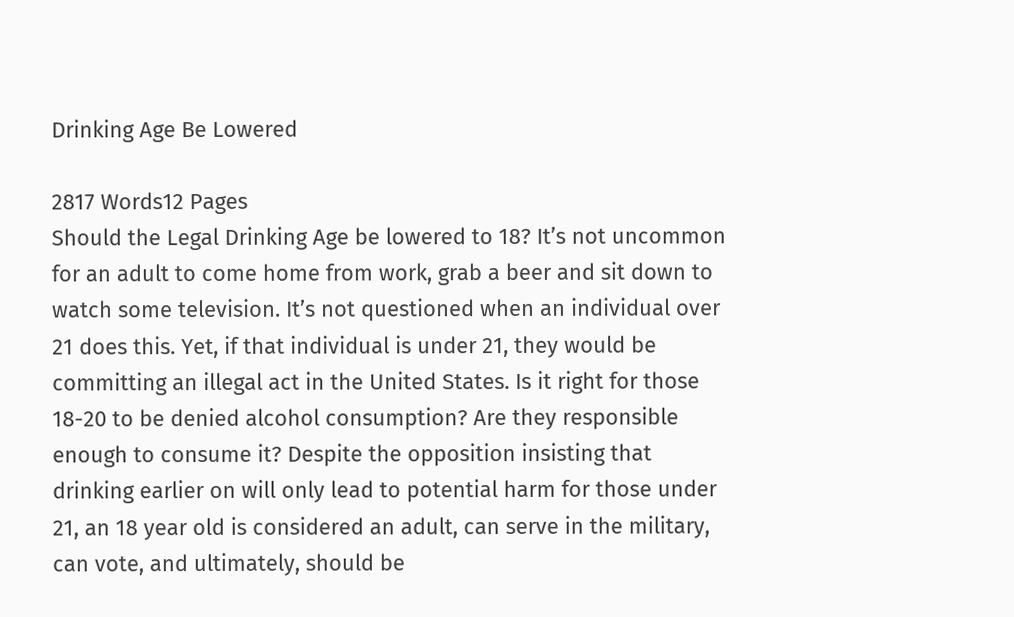Drinking Age Be Lowered

2817 Words12 Pages
Should the Legal Drinking Age be lowered to 18? It’s not uncommon for an adult to come home from work, grab a beer and sit down to watch some television. It’s not questioned when an individual over 21 does this. Yet, if that individual is under 21, they would be committing an illegal act in the United States. Is it right for those 18-20 to be denied alcohol consumption? Are they responsible enough to consume it? Despite the opposition insisting that drinking earlier on will only lead to potential harm for those under 21, an 18 year old is considered an adult, can serve in the military, can vote, and ultimately, should be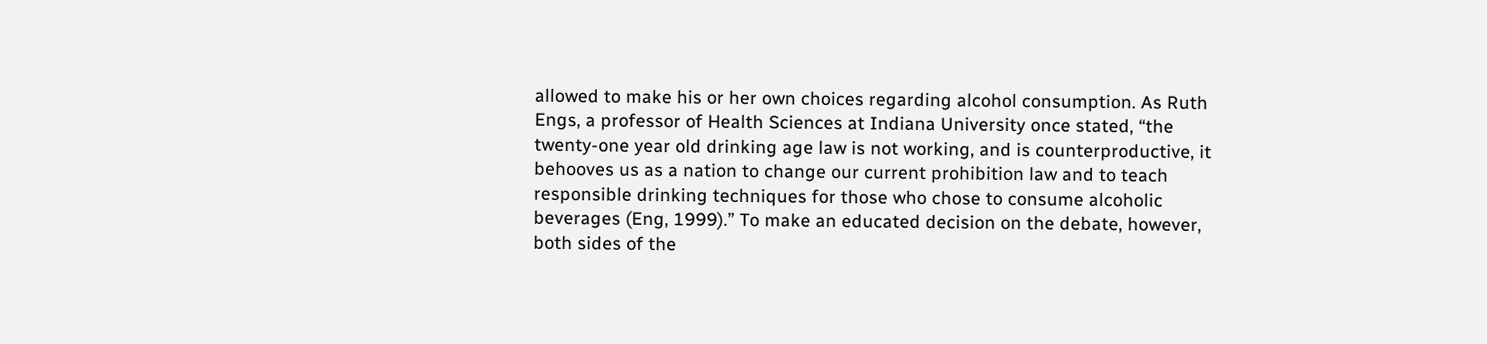allowed to make his or her own choices regarding alcohol consumption. As Ruth Engs, a professor of Health Sciences at Indiana University once stated, “the twenty-one year old drinking age law is not working, and is counterproductive, it behooves us as a nation to change our current prohibition law and to teach responsible drinking techniques for those who chose to consume alcoholic beverages (Eng, 1999).” To make an educated decision on the debate, however, both sides of the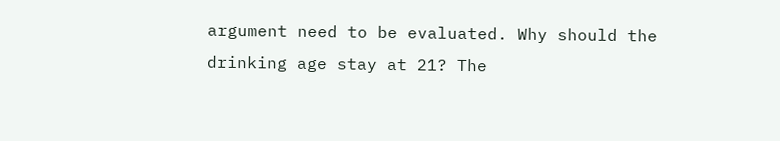argument need to be evaluated. Why should the drinking age stay at 21? The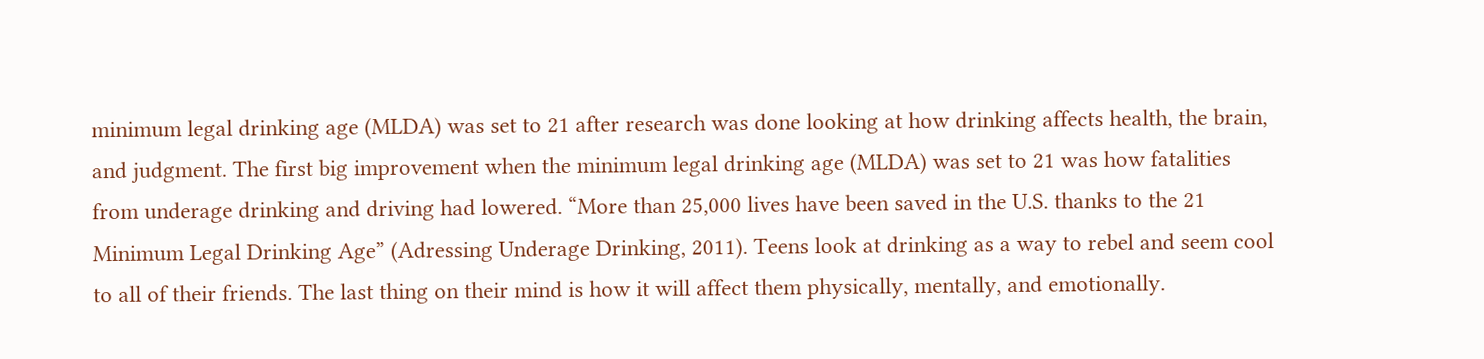minimum legal drinking age (MLDA) was set to 21 after research was done looking at how drinking affects health, the brain, and judgment. The first big improvement when the minimum legal drinking age (MLDA) was set to 21 was how fatalities from underage drinking and driving had lowered. “More than 25,000 lives have been saved in the U.S. thanks to the 21 Minimum Legal Drinking Age” (Adressing Underage Drinking, 2011). Teens look at drinking as a way to rebel and seem cool to all of their friends. The last thing on their mind is how it will affect them physically, mentally, and emotionally.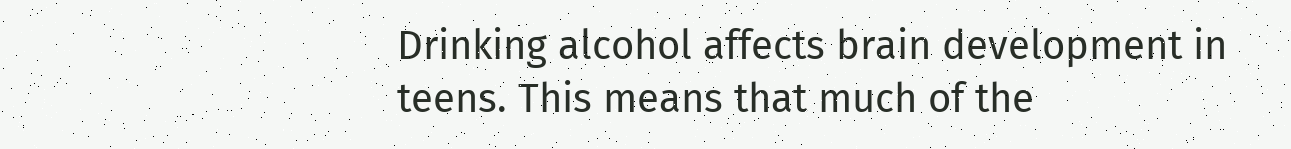Drinking alcohol affects brain development in teens. This means that much of the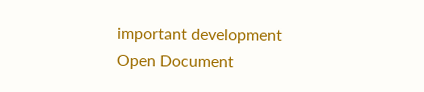important development
Open Document